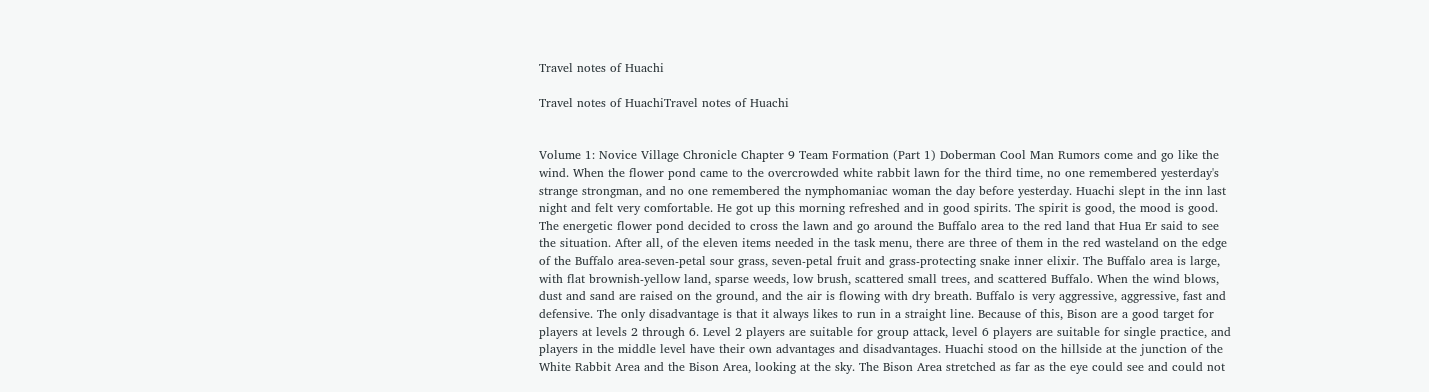Travel notes of Huachi

Travel notes of HuachiTravel notes of Huachi


Volume 1: Novice Village Chronicle Chapter 9 Team Formation (Part 1) Doberman Cool Man Rumors come and go like the wind. When the flower pond came to the overcrowded white rabbit lawn for the third time, no one remembered yesterday's strange strongman, and no one remembered the nymphomaniac woman the day before yesterday. Huachi slept in the inn last night and felt very comfortable. He got up this morning refreshed and in good spirits. The spirit is good, the mood is good. The energetic flower pond decided to cross the lawn and go around the Buffalo area to the red land that Hua Er said to see the situation. After all, of the eleven items needed in the task menu, there are three of them in the red wasteland on the edge of the Buffalo area-seven-petal sour grass, seven-petal fruit and grass-protecting snake inner elixir. The Buffalo area is large, with flat brownish-yellow land, sparse weeds, low brush, scattered small trees, and scattered Buffalo. When the wind blows, dust and sand are raised on the ground, and the air is flowing with dry breath. Buffalo is very aggressive, aggressive, fast and defensive. The only disadvantage is that it always likes to run in a straight line. Because of this, Bison are a good target for players at levels 2 through 6. Level 2 players are suitable for group attack, level 6 players are suitable for single practice, and players in the middle level have their own advantages and disadvantages. Huachi stood on the hillside at the junction of the White Rabbit Area and the Bison Area, looking at the sky. The Bison Area stretched as far as the eye could see and could not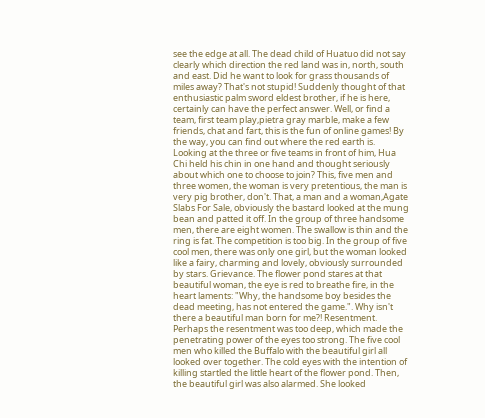see the edge at all. The dead child of Huatuo did not say clearly which direction the red land was in, north, south and east. Did he want to look for grass thousands of miles away? That's not stupid! Suddenly thought of that enthusiastic palm sword eldest brother, if he is here, certainly can have the perfect answer. Well, or find a team, first team play,pietra gray marble, make a few friends, chat and fart, this is the fun of online games! By the way, you can find out where the red earth is. Looking at the three or five teams in front of him, Hua Chi held his chin in one hand and thought seriously about which one to choose to join? This, five men and three women, the woman is very pretentious, the man is very pig brother, don't. That, a man and a woman,Agate Slabs For Sale, obviously the bastard looked at the mung bean and patted it off. In the group of three handsome men, there are eight women. The swallow is thin and the ring is fat. The competition is too big. In the group of five cool men, there was only one girl, but the woman looked like a fairy, charming and lovely, obviously surrounded by stars. Grievance. The flower pond stares at that beautiful woman, the eye is red to breathe fire, in the heart laments: "Why, the handsome boy besides the dead meeting, has not entered the game.". Why isn't there a beautiful man born for me?! Resentment. Perhaps the resentment was too deep, which made the penetrating power of the eyes too strong. The five cool men who killed the Buffalo with the beautiful girl all looked over together. The cold eyes with the intention of killing startled the little heart of the flower pond. Then, the beautiful girl was also alarmed. She looked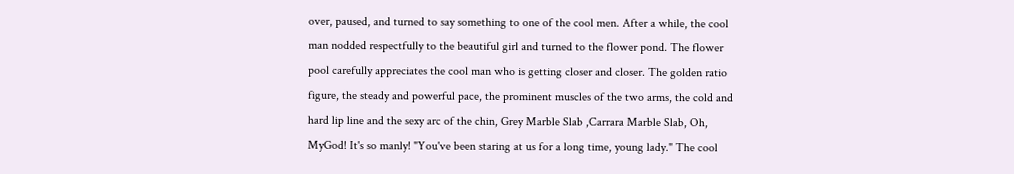over, paused, and turned to say something to one of the cool men. After a while, the cool man nodded respectfully to the beautiful girl and turned to the flower pond. The flower pool carefully appreciates the cool man who is getting closer and closer. The golden ratio figure, the steady and powerful pace, the prominent muscles of the two arms, the cold and hard lip line and the sexy arc of the chin, Grey Marble Slab ,Carrara Marble Slab, Oh, MyGod! It's so manly! "You've been staring at us for a long time, young lady." The cool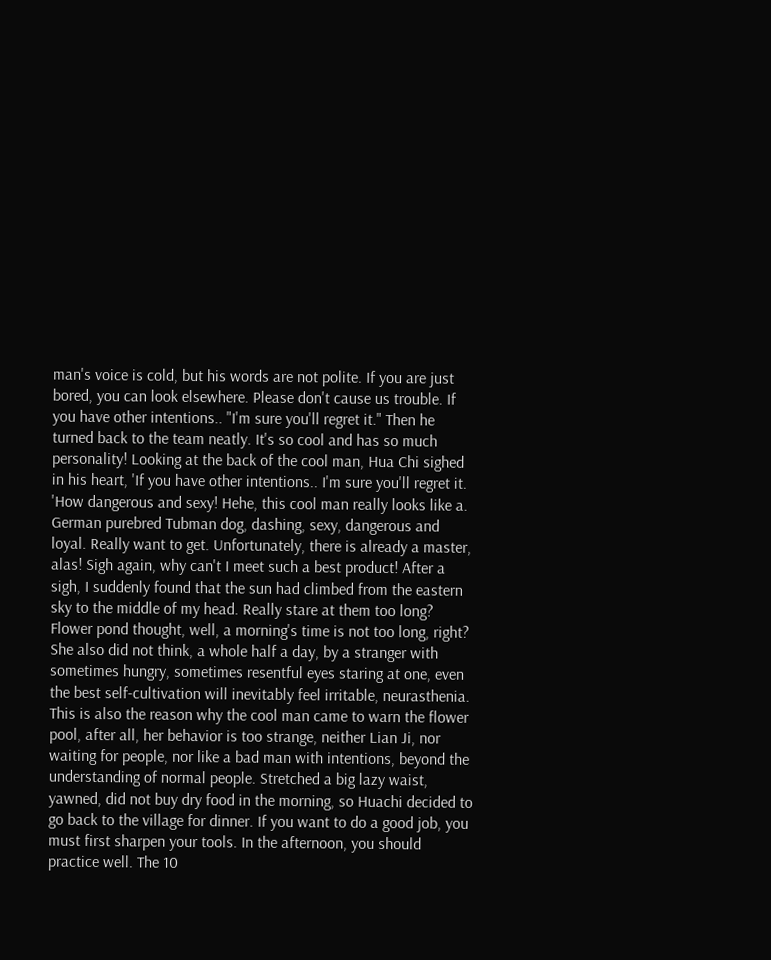man's voice is cold, but his words are not polite. If you are just bored, you can look elsewhere. Please don't cause us trouble. If you have other intentions.. "I'm sure you'll regret it." Then he turned back to the team neatly. It's so cool and has so much personality! Looking at the back of the cool man, Hua Chi sighed in his heart, 'If you have other intentions.. I'm sure you'll regret it. 'How dangerous and sexy! Hehe, this cool man really looks like a. German purebred Tubman dog, dashing, sexy, dangerous and loyal. Really want to get. Unfortunately, there is already a master, alas! Sigh again, why can't I meet such a best product! After a sigh, I suddenly found that the sun had climbed from the eastern sky to the middle of my head. Really stare at them too long? Flower pond thought, well, a morning's time is not too long, right? She also did not think, a whole half a day, by a stranger with sometimes hungry, sometimes resentful eyes staring at one, even the best self-cultivation will inevitably feel irritable, neurasthenia. This is also the reason why the cool man came to warn the flower pool, after all, her behavior is too strange, neither Lian Ji, nor waiting for people, nor like a bad man with intentions, beyond the understanding of normal people. Stretched a big lazy waist, yawned, did not buy dry food in the morning, so Huachi decided to go back to the village for dinner. If you want to do a good job, you must first sharpen your tools. In the afternoon, you should practice well. The 10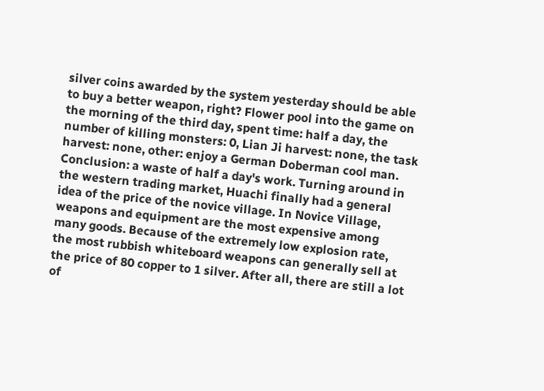silver coins awarded by the system yesterday should be able to buy a better weapon, right? Flower pool into the game on the morning of the third day, spent time: half a day, the number of killing monsters: 0, Lian Ji harvest: none, the task harvest: none, other: enjoy a German Doberman cool man. Conclusion: a waste of half a day's work. Turning around in the western trading market, Huachi finally had a general idea of the price of the novice village. In Novice Village, weapons and equipment are the most expensive among many goods. Because of the extremely low explosion rate, the most rubbish whiteboard weapons can generally sell at the price of 80 copper to 1 silver. After all, there are still a lot of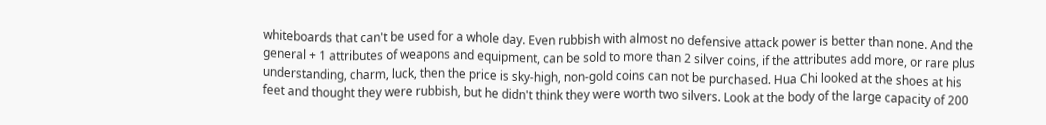whiteboards that can't be used for a whole day. Even rubbish with almost no defensive attack power is better than none. And the general + 1 attributes of weapons and equipment, can be sold to more than 2 silver coins, if the attributes add more, or rare plus understanding, charm, luck, then the price is sky-high, non-gold coins can not be purchased. Hua Chi looked at the shoes at his feet and thought they were rubbish, but he didn't think they were worth two silvers. Look at the body of the large capacity of 200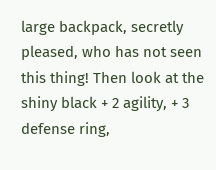large backpack, secretly pleased, who has not seen this thing! Then look at the shiny black + 2 agility, + 3 defense ring,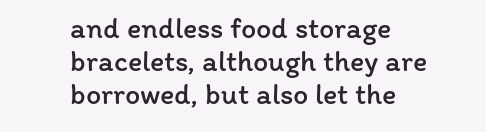and endless food storage bracelets, although they are borrowed, but also let the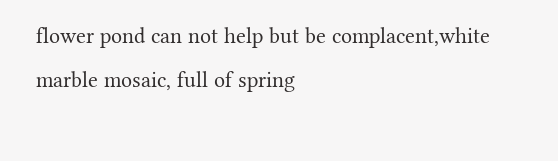flower pond can not help but be complacent,white marble mosaic, full of spring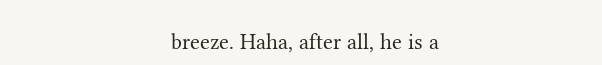breeze. Haha, after all, he is a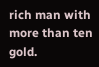rich man with more than ten gold.